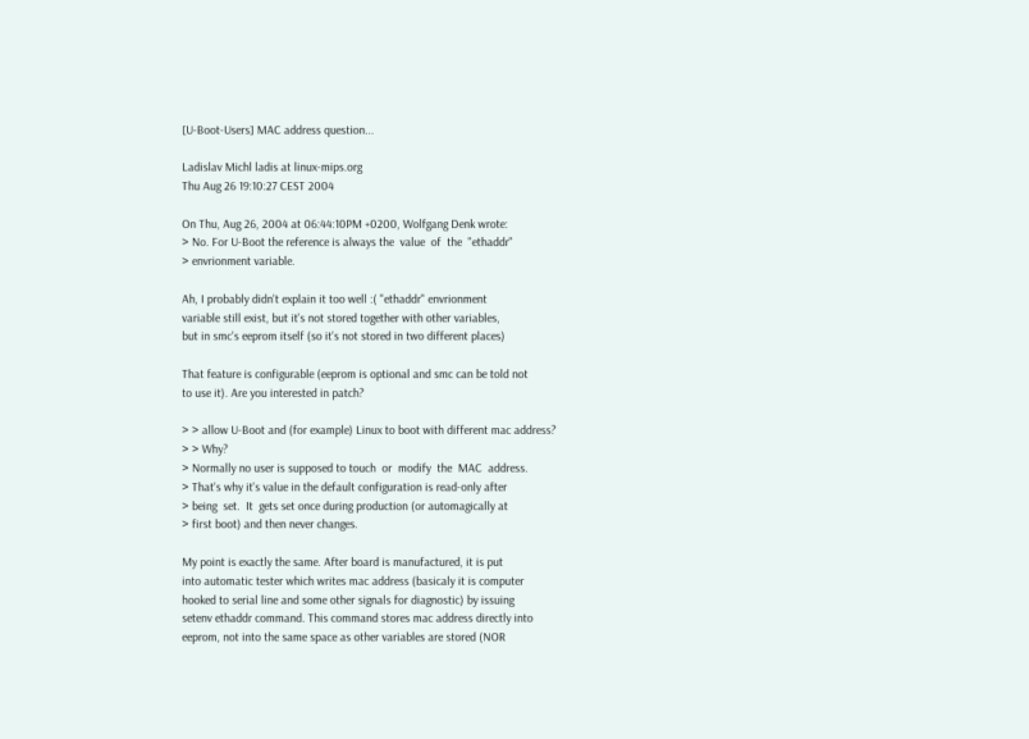[U-Boot-Users] MAC address question...

Ladislav Michl ladis at linux-mips.org
Thu Aug 26 19:10:27 CEST 2004

On Thu, Aug 26, 2004 at 06:44:10PM +0200, Wolfgang Denk wrote:
> No. For U-Boot the reference is always the  value  of  the  "ethaddr"
> envrionment variable.

Ah, I probably didn't explain it too well :( "ethaddr" envrionment
variable still exist, but it's not stored together with other variables,
but in smc's eeprom itself (so it's not stored in two different places)

That feature is configurable (eeprom is optional and smc can be told not
to use it). Are you interested in patch?

> > allow U-Boot and (for example) Linux to boot with different mac address?
> > Why?
> Normally no user is supposed to touch  or  modify  the  MAC  address.
> That's why it's value in the default configuration is read-only after
> being  set.  It  gets set once during production (or automagically at
> first boot) and then never changes.

My point is exactly the same. After board is manufactured, it is put
into automatic tester which writes mac address (basicaly it is computer
hooked to serial line and some other signals for diagnostic) by issuing
setenv ethaddr command. This command stores mac address directly into
eeprom, not into the same space as other variables are stored (NOR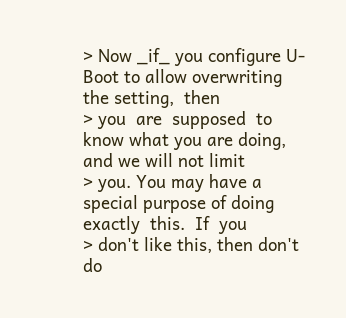> Now _if_ you configure U-Boot to allow overwriting the setting,  then
> you  are  supposed  to know what you are doing, and we will not limit
> you. You may have a special purpose of doing  exactly  this.  If  you
> don't like this, then don't do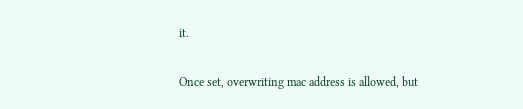it.

Once set, overwriting mac address is allowed, but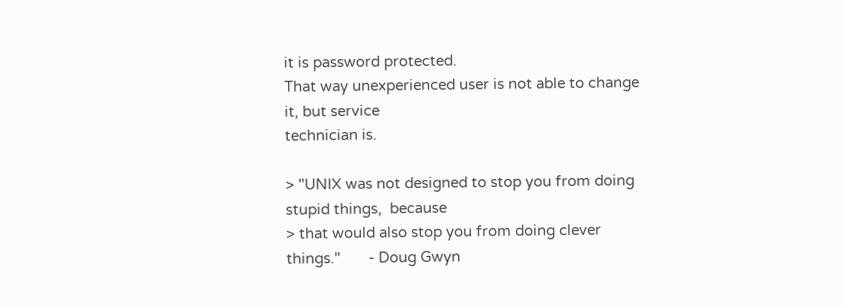it is password protected.
That way unexperienced user is not able to change it, but service
technician is.

> "UNIX was not designed to stop you from doing stupid things,  because
> that would also stop you from doing clever things."       - Doug Gwyn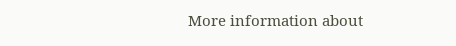More information about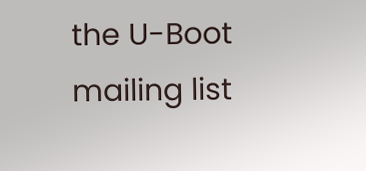the U-Boot mailing list